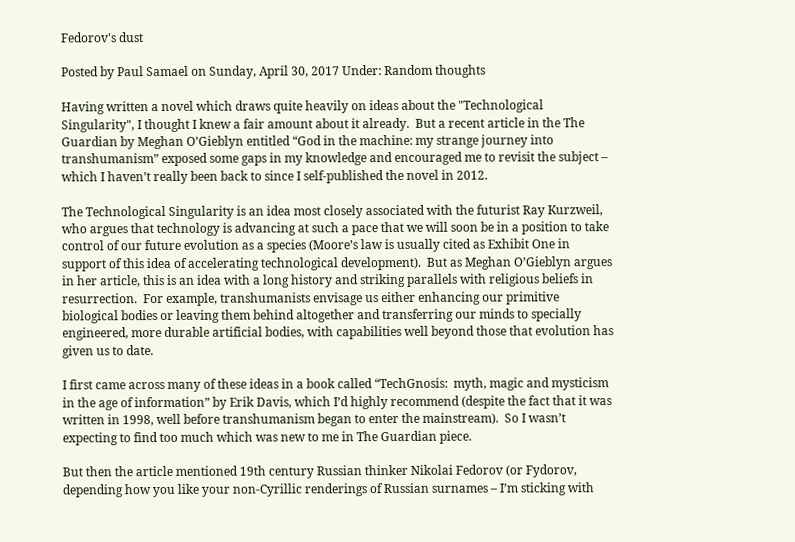Fedorov's dust

Posted by Paul Samael on Sunday, April 30, 2017 Under: Random thoughts

Having written a novel which draws quite heavily on ideas about the "Technological Singularity", I thought I knew a fair amount about it already.  But a recent article in the The Guardian by Meghan O’Gieblyn entitled “God in the machine: my strange journey into transhumanism” exposed some gaps in my knowledge and encouraged me to revisit the subject – which I haven’t really been back to since I self-published the novel in 2012.

The Technological Singularity is an idea most closely associated with the futurist Ray Kurzweil, who argues that technology is advancing at such a pace that we will soon be in a position to take control of our future evolution as a species (Moore’s law is usually cited as Exhibit One in support of this idea of accelerating technological development).  But as Meghan O’Gieblyn argues in her article, this is an idea with a long history and striking parallels with religious beliefs in resurrection.  For example, transhumanists envisage us either enhancing our primitive biological bodies or leaving them behind altogether and transferring our minds to specially engineered, more durable artificial bodies, with capabilities well beyond those that evolution has given us to date.

I first came across many of these ideas in a book called “TechGnosis:  myth, magic and mysticism in the age of information” by Erik Davis, which I’d highly recommend (despite the fact that it was written in 1998, well before transhumanism began to enter the mainstream).  So I wasn’t expecting to find too much which was new to me in The Guardian piece.

But then the article mentioned 19th century Russian thinker Nikolai Fedorov (or Fydorov, depending how you like your non-Cyrillic renderings of Russian surnames – I’m sticking with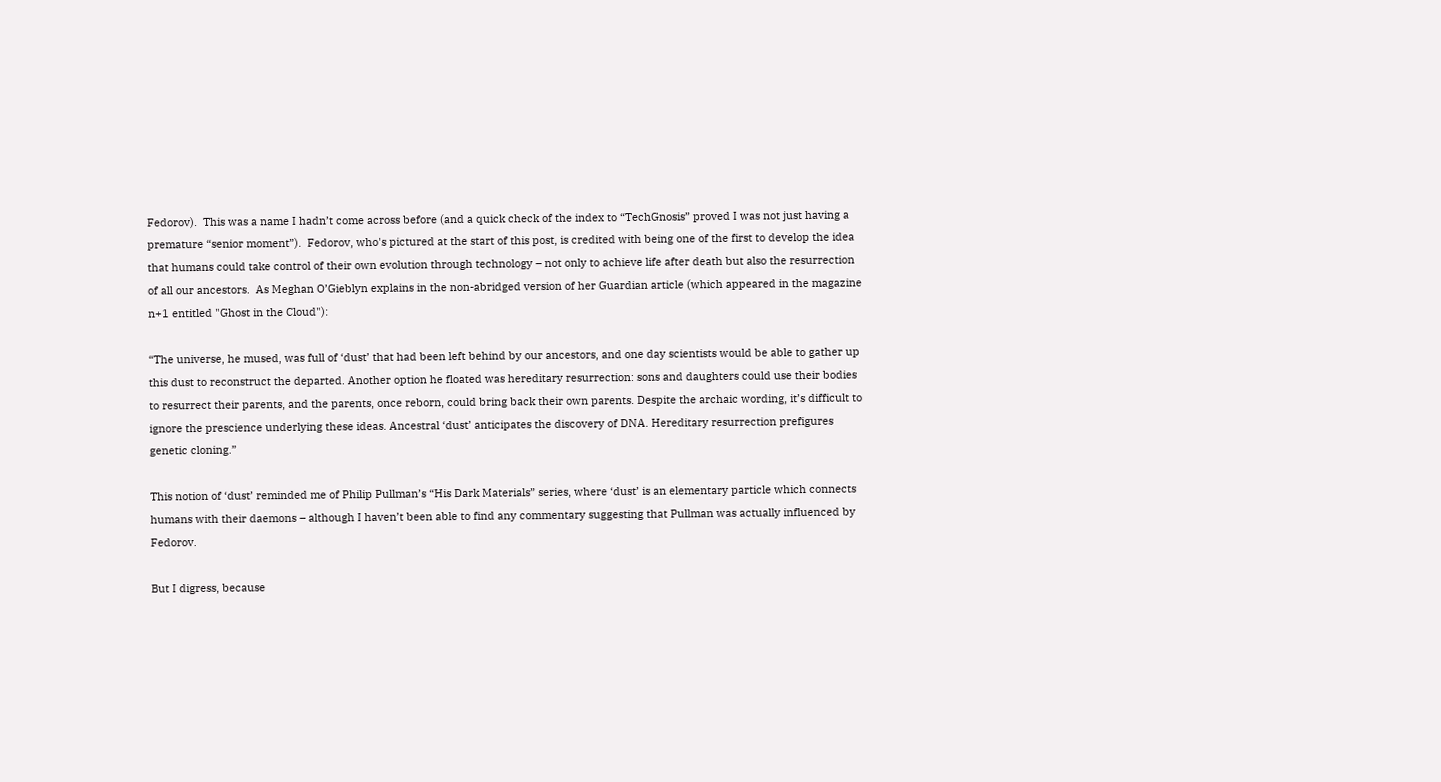Fedorov).  This was a name I hadn’t come across before (and a quick check of the index to “TechGnosis” proved I was not just having a premature “senior moment”).  Fedorov, who's pictured at the start of this post, is credited with being one of the first to develop the idea that humans could take control of their own evolution through technology – not only to achieve life after death but also the resurrection of all our ancestors.  As Meghan O’Gieblyn explains in the non-abridged version of her Guardian article (which appeared in the magazine n+1 entitled "Ghost in the Cloud"):

“The universe, he mused, was full of ‘dust’ that had been left behind by our ancestors, and one day scientists would be able to gather up this dust to reconstruct the departed. Another option he floated was hereditary resurrection: sons and daughters could use their bodies to resurrect their parents, and the parents, once reborn, could bring back their own parents. Despite the archaic wording, it’s difficult to ignore the prescience underlying these ideas. Ancestral ‘dust’ anticipates the discovery of DNA. Hereditary resurrection prefigures genetic cloning.”

This notion of ‘dust’ reminded me of Philip Pullman’s “His Dark Materials” series, where ‘dust’ is an elementary particle which connects humans with their daemons – although I haven’t been able to find any commentary suggesting that Pullman was actually influenced by Fedorov.

But I digress, because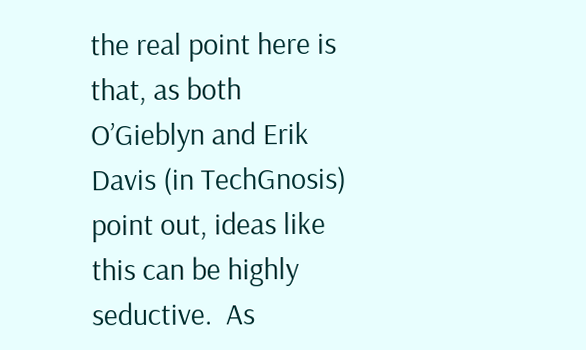the real point here is that, as both O’Gieblyn and Erik Davis (in TechGnosis) point out, ideas like this can be highly seductive.  As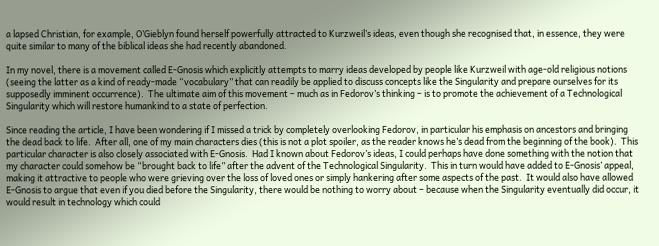a lapsed Christian, for example, O’Gieblyn found herself powerfully attracted to Kurzweil’s ideas, even though she recognised that, in essence, they were quite similar to many of the biblical ideas she had recently abandoned.

In my novel, there is a movement called E-Gnosis which explicitly attempts to marry ideas developed by people like Kurzweil with age-old religious notions (seeing the latter as a kind of ready-made “vocabulary” that can readily be applied to discuss concepts like the Singularity and prepare ourselves for its supposedly imminent occurrence).  The ultimate aim of this movement – much as in Fedorov’s thinking – is to promote the achievement of a Technological Singularity which will restore humankind to a state of perfection.

Since reading the article, I have been wondering if I missed a trick by completely overlooking Fedorov, in particular his emphasis on ancestors and bringing the dead back to life.  After all, one of my main characters dies (this is not a plot spoiler, as the reader knows he’s dead from the beginning of the book).  This particular character is also closely associated with E-Gnosis.  Had I known about Fedorov’s ideas, I could perhaps have done something with the notion that my character could somehow be “brought back to life” after the advent of the Technological Singularity.  This in turn would have added to E-Gnosis’ appeal, making it attractive to people who were grieving over the loss of loved ones or simply hankering after some aspects of the past.  It would also have allowed E-Gnosis to argue that even if you died before the Singularity, there would be nothing to worry about – because when the Singularity eventually did occur, it would result in technology which could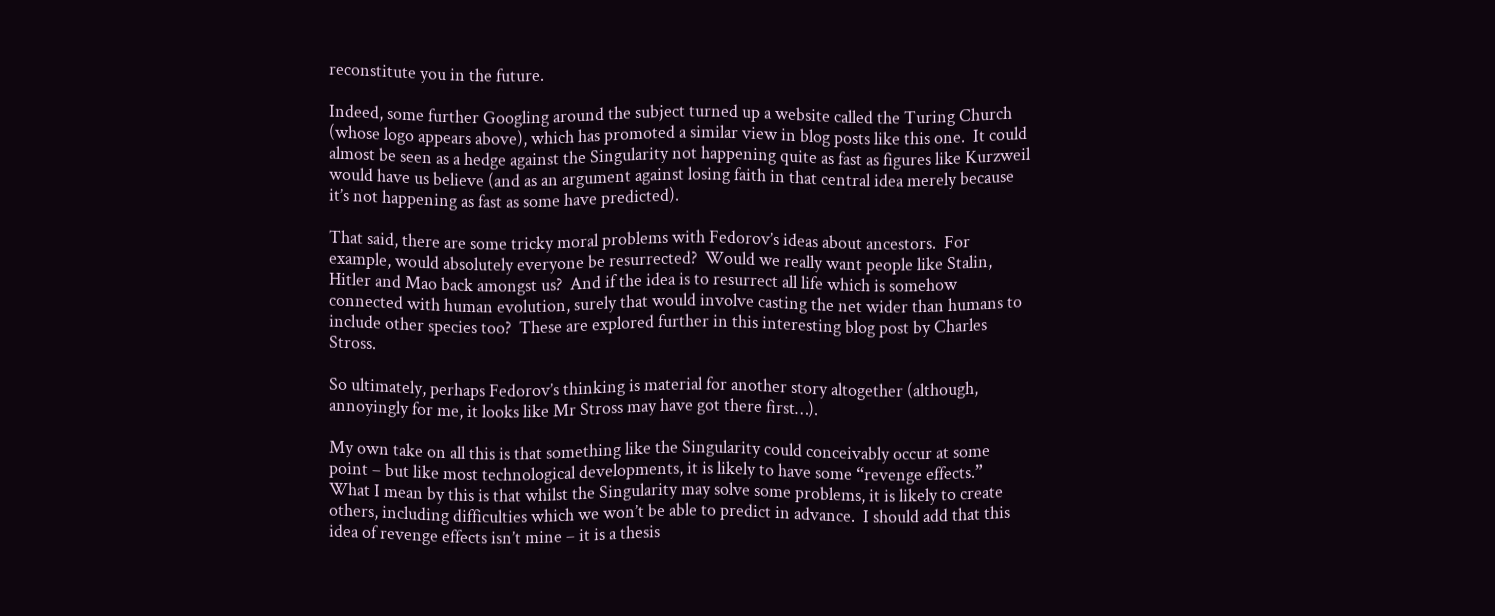reconstitute you in the future.

Indeed, some further Googling around the subject turned up a website called the Turing Church (whose logo appears above), which has promoted a similar view in blog posts like this one.  It could almost be seen as a hedge against the Singularity not happening quite as fast as figures like Kurzweil would have us believe (and as an argument against losing faith in that central idea merely because it’s not happening as fast as some have predicted).

That said, there are some tricky moral problems with Fedorov’s ideas about ancestors.  For example, would absolutely everyone be resurrected?  Would we really want people like Stalin, Hitler and Mao back amongst us?  And if the idea is to resurrect all life which is somehow connected with human evolution, surely that would involve casting the net wider than humans to include other species too?  These are explored further in this interesting blog post by Charles Stross.

So ultimately, perhaps Fedorov’s thinking is material for another story altogether (although, annoyingly for me, it looks like Mr Stross may have got there first…).

My own take on all this is that something like the Singularity could conceivably occur at some point – but like most technological developments, it is likely to have some “revenge effects.”  What I mean by this is that whilst the Singularity may solve some problems, it is likely to create others, including difficulties which we won’t be able to predict in advance.  I should add that this idea of revenge effects isn’t mine – it is a thesis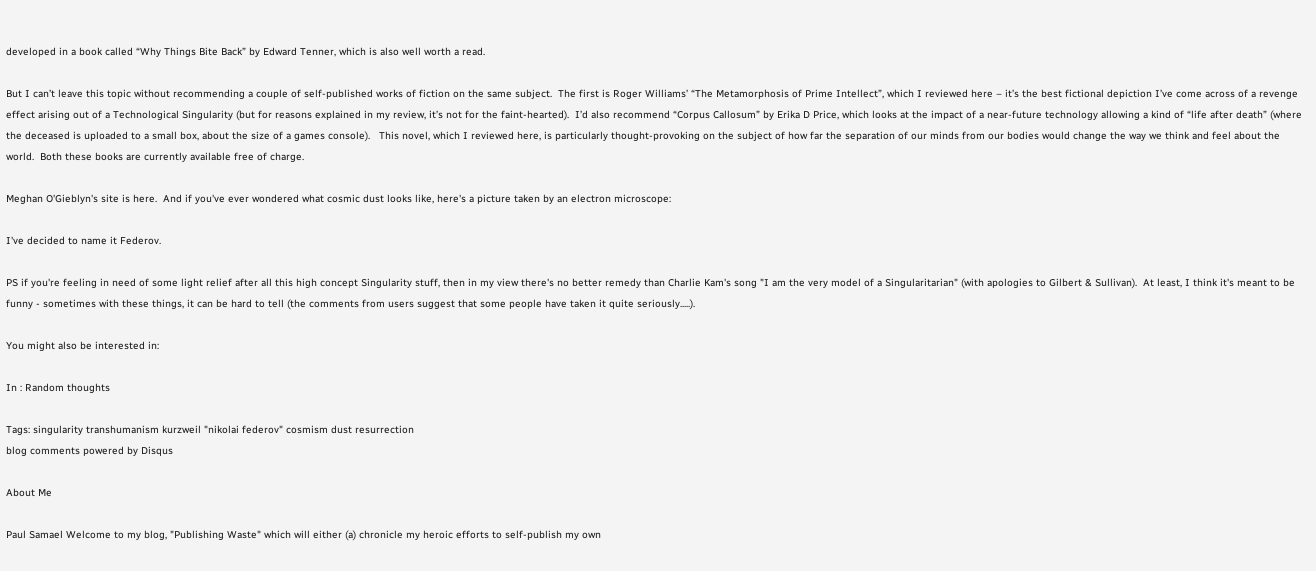developed in a book called “Why Things Bite Back” by Edward Tenner, which is also well worth a read.

But I can’t leave this topic without recommending a couple of self-published works of fiction on the same subject.  The first is Roger Williams’ “The Metamorphosis of Prime Intellect”, which I reviewed here – it’s the best fictional depiction I’ve come across of a revenge effect arising out of a Technological Singularity (but for reasons explained in my review, it’s not for the faint-hearted).  I’d also recommend “Corpus Callosum” by Erika D Price, which looks at the impact of a near-future technology allowing a kind of “life after death” (where the deceased is uploaded to a small box, about the size of a games console).   This novel, which I reviewed here, is particularly thought-provoking on the subject of how far the separation of our minds from our bodies would change the way we think and feel about the world.  Both these books are currently available free of charge.

Meghan O'Gieblyn's site is here.  And if you've ever wondered what cosmic dust looks like, here's a picture taken by an electron microscope:

I've decided to name it Federov.

PS if you're feeling in need of some light relief after all this high concept Singularity stuff, then in my view there's no better remedy than Charlie Kam's song "I am the very model of a Singularitarian" (with apologies to Gilbert & Sullivan).  At least, I think it's meant to be funny - sometimes with these things, it can be hard to tell (the comments from users suggest that some people have taken it quite seriously.....).

You might also be interested in:

In : Random thoughts

Tags: singularity transhumanism kurzweil "nikolai federov" cosmism dust resurrection
blog comments powered by Disqus

About Me

Paul Samael Welcome to my blog, "Publishing Waste" which will either (a) chronicle my heroic efforts to self-publish my own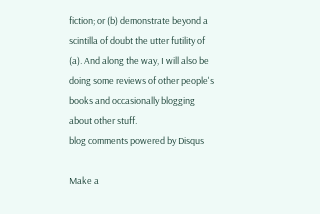fiction; or (b) demonstrate beyond a scintilla of doubt the utter futility of (a). And along the way, I will also be doing some reviews of other people's books and occasionally blogging about other stuff.
blog comments powered by Disqus

Make a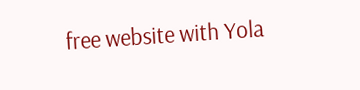free website with Yola